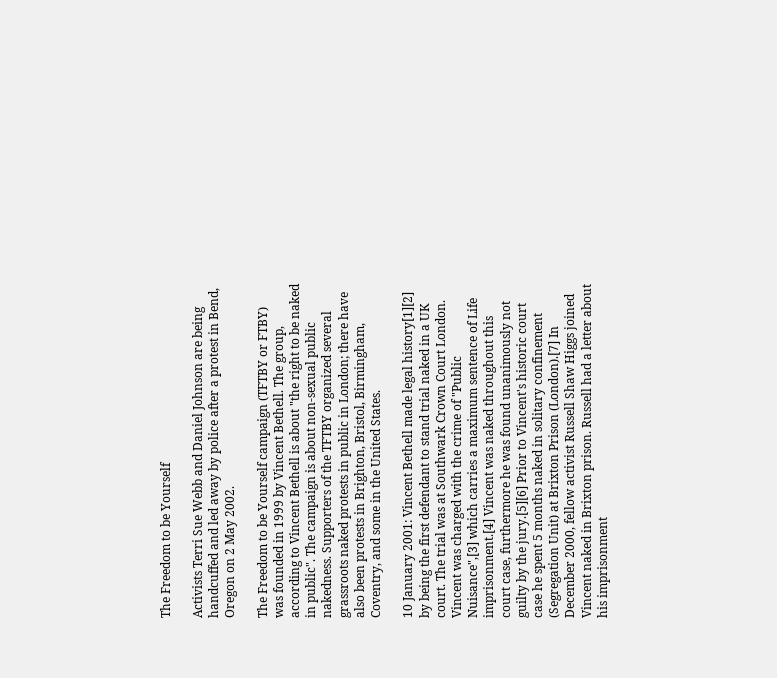The Freedom to be Yourself

Activists Terri Sue Webb and Daniel Johnson are being handcuffed and led away by police after a protest in Bend, Oregon on 2 May 2002.

The Freedom to be Yourself campaign (TFTBY or FTBY) was founded in 1999 by Vincent Bethell. The group, according to Vincent Bethell is about "the right to be naked in public". The campaign is about non-sexual public nakedness. Supporters of the TFTBY organized several grassroots naked protests in public in London; there have also been protests in Brighton, Bristol, Birmingham, Coventry, and some in the United States.

10 January 2001: Vincent Bethell made legal history[1][2] by being the first defendant to stand trial naked in a UK court. The trial was at Southwark Crown Court London. Vincent was charged with the crime of "Public Nuisance",[3] which carries a maximum sentence of Life imprisonment.[4] Vincent was naked throughout this court case, furthermore he was found unanimously not guilty by the jury.[5][6] Prior to Vincent's historic court case he spent 5 months naked in solitary confinement (Segregation Unit) at Brixton Prison (London).[7] In December 2000, fellow activist Russell Shaw Higgs joined Vincent naked in Brixton prison. Russell had a letter about his imprisonment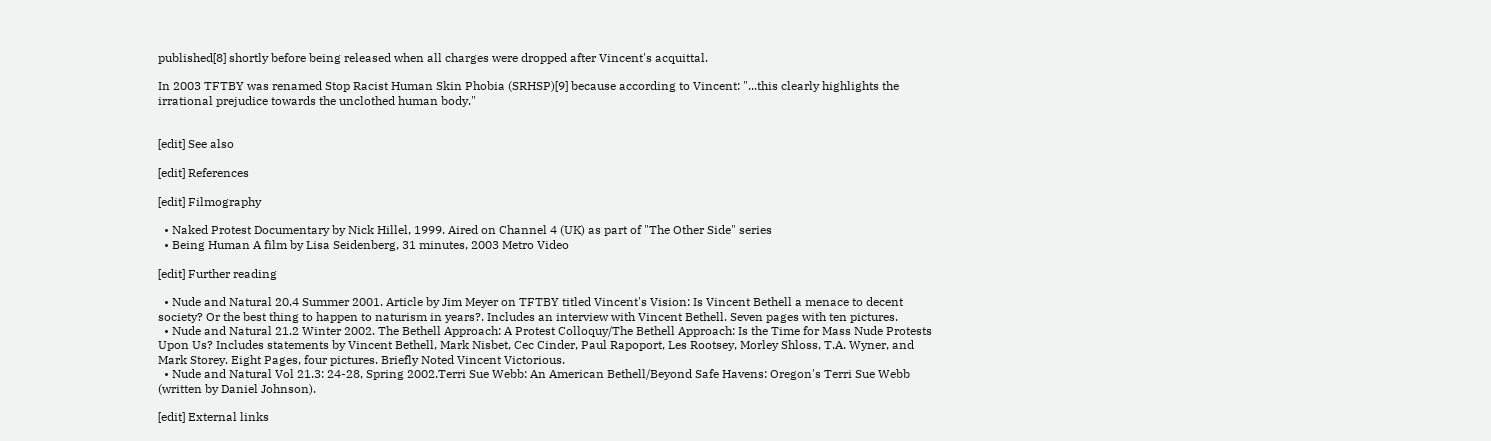published[8] shortly before being released when all charges were dropped after Vincent's acquittal.

In 2003 TFTBY was renamed Stop Racist Human Skin Phobia (SRHSP)[9] because according to Vincent: "...this clearly highlights the irrational prejudice towards the unclothed human body."


[edit] See also

[edit] References

[edit] Filmography

  • Naked Protest Documentary by Nick Hillel, 1999. Aired on Channel 4 (UK) as part of "The Other Side" series
  • Being Human A film by Lisa Seidenberg, 31 minutes, 2003 Metro Video

[edit] Further reading

  • Nude and Natural 20.4 Summer 2001. Article by Jim Meyer on TFTBY titled Vincent's Vision: Is Vincent Bethell a menace to decent society? Or the best thing to happen to naturism in years?. Includes an interview with Vincent Bethell. Seven pages with ten pictures.
  • Nude and Natural 21.2 Winter 2002. The Bethell Approach: A Protest Colloquy/The Bethell Approach: Is the Time for Mass Nude Protests Upon Us? Includes statements by Vincent Bethell, Mark Nisbet, Cec Cinder, Paul Rapoport, Les Rootsey, Morley Shloss, T.A. Wyner, and Mark Storey. Eight Pages, four pictures. Briefly Noted Vincent Victorious.
  • Nude and Natural Vol 21.3: 24-28, Spring 2002.Terri Sue Webb: An American Bethell/Beyond Safe Havens: Oregon's Terri Sue Webb (written by Daniel Johnson).

[edit] External links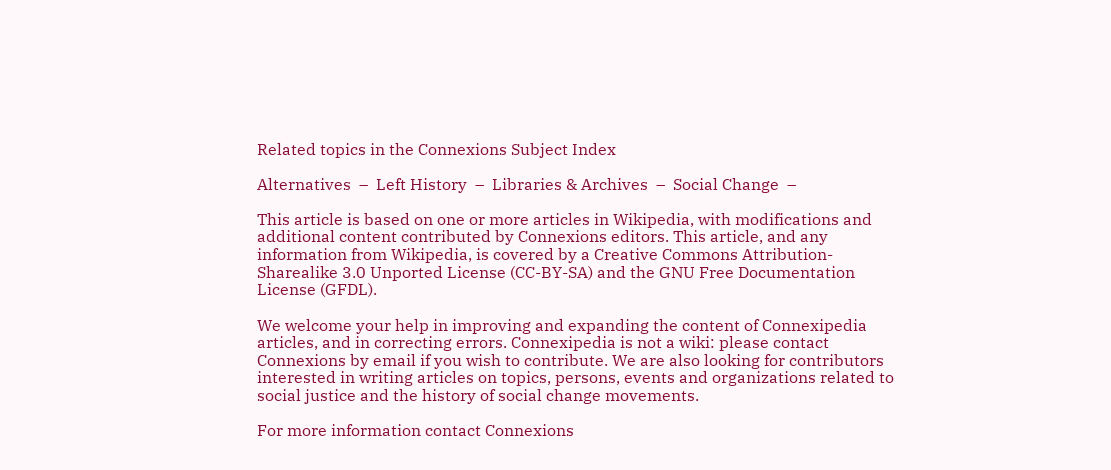Related topics in the Connexions Subject Index

Alternatives  –  Left History  –  Libraries & Archives  –  Social Change  –

This article is based on one or more articles in Wikipedia, with modifications and additional content contributed by Connexions editors. This article, and any information from Wikipedia, is covered by a Creative Commons Attribution-Sharealike 3.0 Unported License (CC-BY-SA) and the GNU Free Documentation License (GFDL).

We welcome your help in improving and expanding the content of Connexipedia articles, and in correcting errors. Connexipedia is not a wiki: please contact Connexions by email if you wish to contribute. We are also looking for contributors interested in writing articles on topics, persons, events and organizations related to social justice and the history of social change movements.

For more information contact Connexions